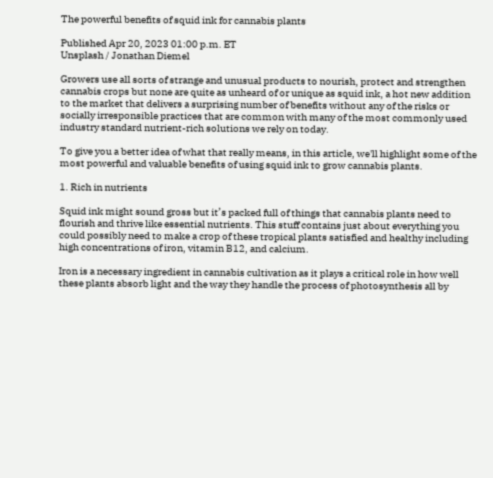The powerful benefits of squid ink for cannabis plants

Published Apr 20, 2023 01:00 p.m. ET
Unsplash / Jonathan Diemel

Growers use all sorts of strange and unusual products to nourish, protect and strengthen cannabis crops but none are quite as unheard of or unique as squid ink, a hot new addition to the market that delivers a surprising number of benefits without any of the risks or socially irresponsible practices that are common with many of the most commonly used industry standard nutrient-rich solutions we rely on today.

To give you a better idea of what that really means, in this article, we'll highlight some of the most powerful and valuable benefits of using squid ink to grow cannabis plants.

1. Rich in nutrients

Squid ink might sound gross but it’s packed full of things that cannabis plants need to flourish and thrive like essential nutrients. This stuff contains just about everything you could possibly need to make a crop of these tropical plants satisfied and healthy including high concentrations of iron, vitamin B12, and calcium.

Iron is a necessary ingredient in cannabis cultivation as it plays a critical role in how well these plants absorb light and the way they handle the process of photosynthesis all by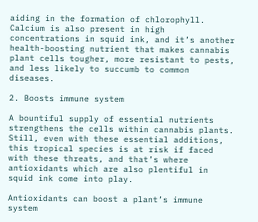aiding in the formation of chlorophyll. Calcium is also present in high concentrations in squid ink, and it’s another health-boosting nutrient that makes cannabis plant cells tougher, more resistant to pests, and less likely to succumb to common diseases.

2. Boosts immune system

A bountiful supply of essential nutrients strengthens the cells within cannabis plants. Still, even with these essential additions, this tropical species is at risk if faced with these threats, and that’s where antioxidants which are also plentiful in squid ink come into play.

Antioxidants can boost a plant’s immune system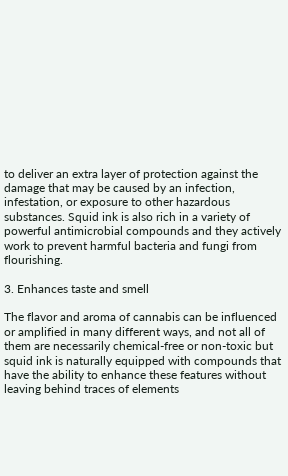to deliver an extra layer of protection against the damage that may be caused by an infection, infestation, or exposure to other hazardous substances. Squid ink is also rich in a variety of powerful antimicrobial compounds and they actively work to prevent harmful bacteria and fungi from flourishing.

3. Enhances taste and smell

The flavor and aroma of cannabis can be influenced or amplified in many different ways, and not all of them are necessarily chemical-free or non-toxic but squid ink is naturally equipped with compounds that have the ability to enhance these features without leaving behind traces of elements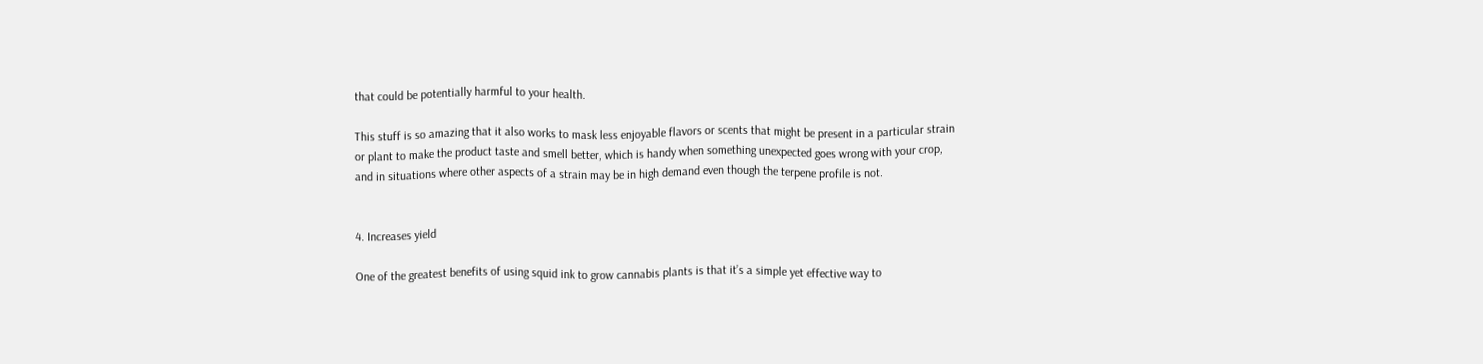that could be potentially harmful to your health.

This stuff is so amazing that it also works to mask less enjoyable flavors or scents that might be present in a particular strain or plant to make the product taste and smell better, which is handy when something unexpected goes wrong with your crop, and in situations where other aspects of a strain may be in high demand even though the terpene profile is not.


4. Increases yield

One of the greatest benefits of using squid ink to grow cannabis plants is that it’s a simple yet effective way to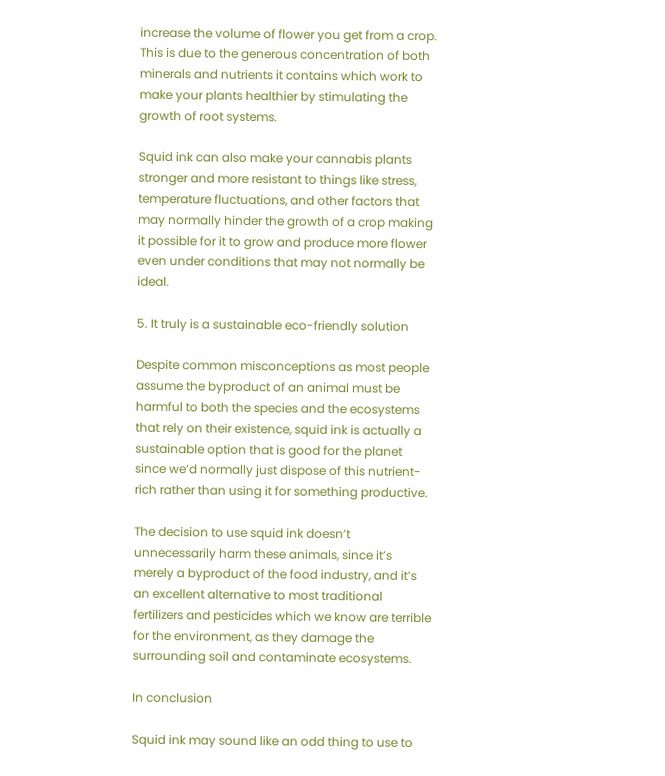increase the volume of flower you get from a crop. This is due to the generous concentration of both minerals and nutrients it contains which work to make your plants healthier by stimulating the growth of root systems.

Squid ink can also make your cannabis plants stronger and more resistant to things like stress, temperature fluctuations, and other factors that may normally hinder the growth of a crop making it possible for it to grow and produce more flower even under conditions that may not normally be ideal.

5. It truly is a sustainable eco-friendly solution

Despite common misconceptions as most people assume the byproduct of an animal must be harmful to both the species and the ecosystems that rely on their existence, squid ink is actually a sustainable option that is good for the planet since we’d normally just dispose of this nutrient-rich rather than using it for something productive.

The decision to use squid ink doesn’t unnecessarily harm these animals, since it’s merely a byproduct of the food industry, and it’s an excellent alternative to most traditional fertilizers and pesticides which we know are terrible for the environment, as they damage the surrounding soil and contaminate ecosystems.

In conclusion

Squid ink may sound like an odd thing to use to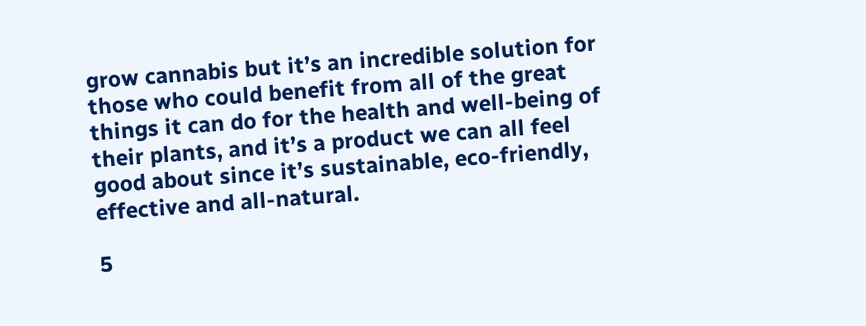grow cannabis but it’s an incredible solution for those who could benefit from all of the great things it can do for the health and well-being of their plants, and it’s a product we can all feel good about since it’s sustainable, eco-friendly, effective and all-natural.

5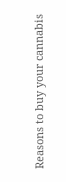Reasons to buy your cannabis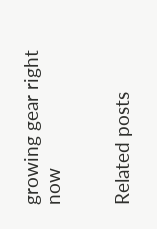growing gear right now


Related posts